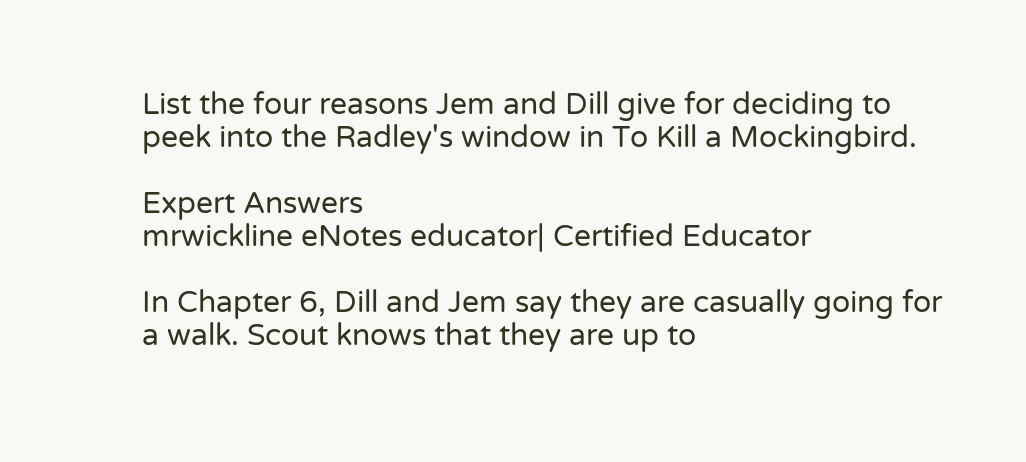List the four reasons Jem and Dill give for deciding to peek into the Radley's window in To Kill a Mockingbird.

Expert Answers
mrwickline eNotes educator| Certified Educator

In Chapter 6, Dill and Jem say they are casually going for a walk. Scout knows that they are up to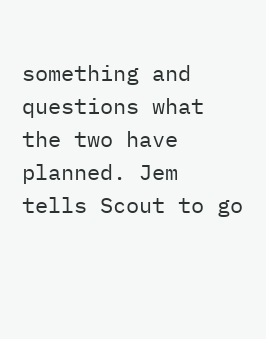something and questions what the two have planned. Jem tells Scout to go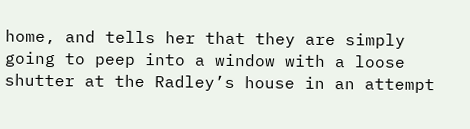home, and tells her that they are simply going to peep into a window with a loose shutter at the Radley’s house in an attempt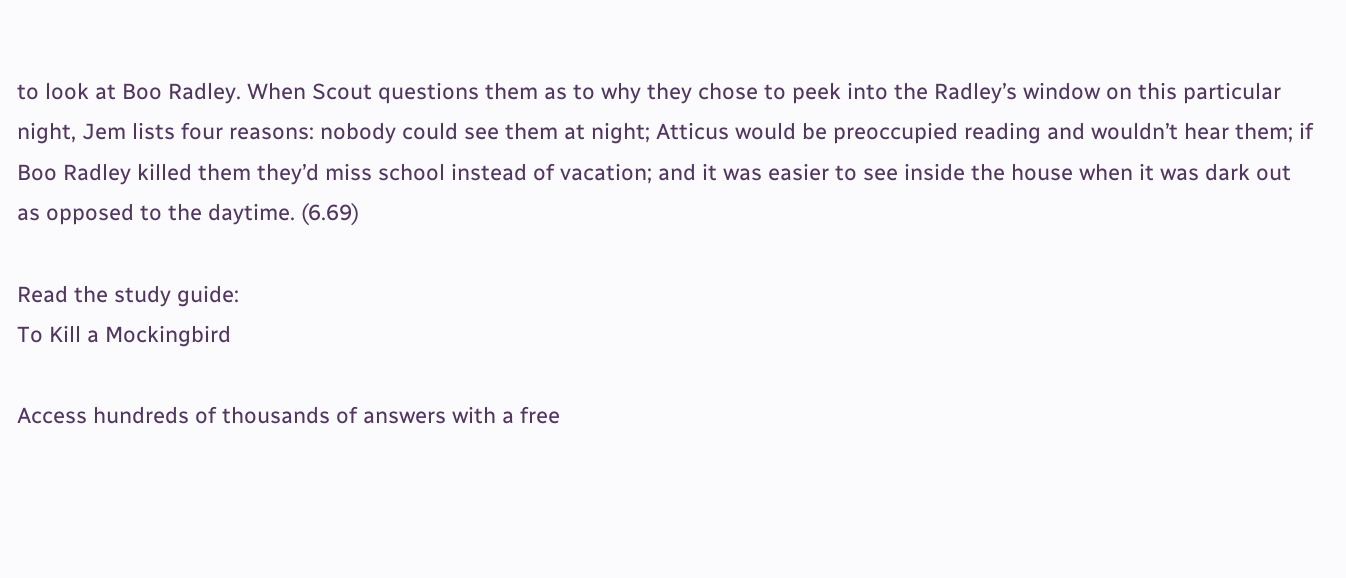to look at Boo Radley. When Scout questions them as to why they chose to peek into the Radley’s window on this particular night, Jem lists four reasons: nobody could see them at night; Atticus would be preoccupied reading and wouldn’t hear them; if Boo Radley killed them they’d miss school instead of vacation; and it was easier to see inside the house when it was dark out as opposed to the daytime. (6.69)

Read the study guide:
To Kill a Mockingbird

Access hundreds of thousands of answers with a free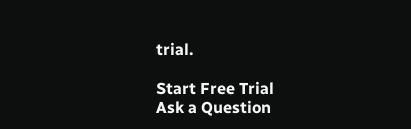trial.

Start Free Trial
Ask a Question